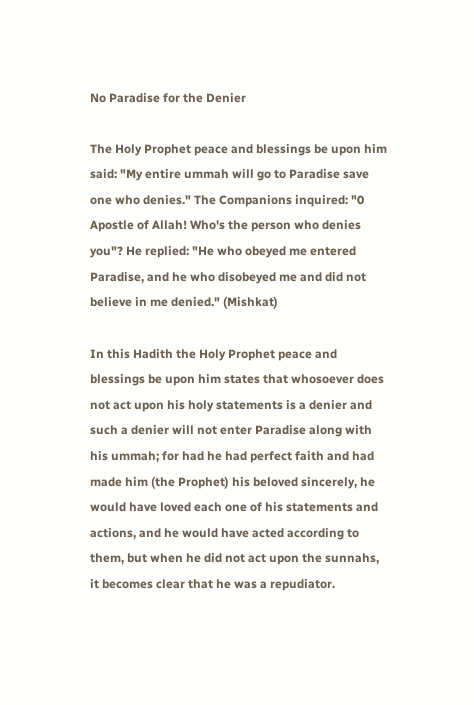No Paradise for the Denier

The Holy Prophet peace and blessings be upon him said: "My entire ummah will go to Paradise save one who denies." The Companions inquired: "0 Apostle of Allah! Who's the person who denies you"? He replied: "He who obeyed me entered Paradise, and he who disobeyed me and did not believe in me denied." (Mishkat)

In this Hadith the Holy Prophet peace and blessings be upon him states that whosoever does not act upon his holy statements is a denier and such a denier will not enter Paradise along with his ummah; for had he had perfect faith and had made him (the Prophet) his beloved sincerely, he would have loved each one of his statements and actions, and he would have acted according to them, but when he did not act upon the sunnahs, it becomes clear that he was a repudiator.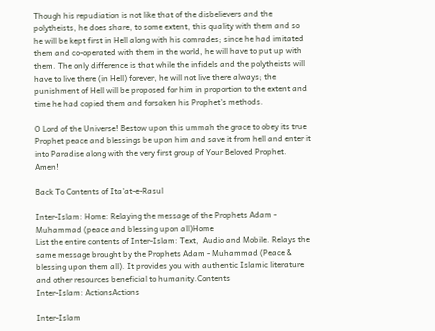Though his repudiation is not like that of the disbelievers and the polytheists, he does share, to some extent, this quality with them and so he will be kept first in Hell along with his comrades; since he had imitated them and co-operated with them in the world, he will have to put up with them. The only difference is that while the infidels and the polytheists will have to live there (in Hell) forever, he will not live there always; the punishment of Hell will be proposed for him in proportion to the extent and time he had copied them and forsaken his Prophet's methods.

O Lord of the Universe! Bestow upon this ummah the grace to obey its true Prophet peace and blessings be upon him and save it from hell and enter it into Paradise along with the very first group of Your Beloved Prophet. Amen!

Back To Contents of Ita'at-e-Rasul

Inter-Islam: Home: Relaying the message of the Prophets Adam - Muhammad (peace and blessing upon all)Home
List the entire contents of Inter-Islam: Text,  Audio and Mobile. Relays the same message brought by the Prophets Adam - Muhammad (Peace & blessing upon them all). It provides you with authentic Islamic literature and other resources beneficial to humanity.Contents
Inter-Islam: ActionsActions

Inter-Islam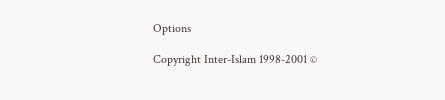Options

Copyright Inter-Islam 1998-2001 ©